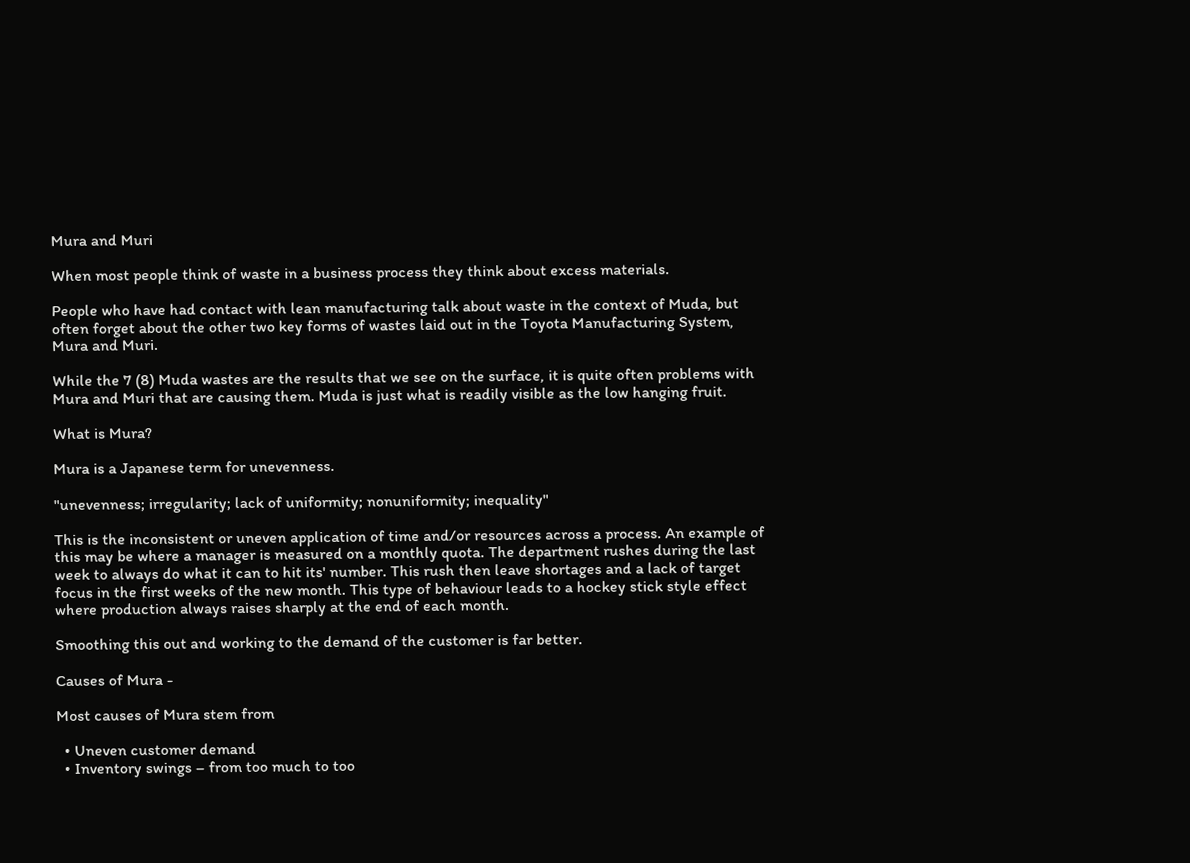Mura and Muri

When most people think of waste in a business process they think about excess materials.

People who have had contact with lean manufacturing talk about waste in the context of Muda, but often forget about the other two key forms of wastes laid out in the Toyota Manufacturing System, Mura and Muri.

While the 7 (8) Muda wastes are the results that we see on the surface, it is quite often problems with Mura and Muri that are causing them. Muda is just what is readily visible as the low hanging fruit.

What is Mura?

Mura is a Japanese term for unevenness.

"unevenness; irregularity; lack of uniformity; nonuniformity; inequality"

This is the inconsistent or uneven application of time and/or resources across a process. An example of this may be where a manager is measured on a monthly quota. The department rushes during the last week to always do what it can to hit its' number. This rush then leave shortages and a lack of target focus in the first weeks of the new month. This type of behaviour leads to a hockey stick style effect where production always raises sharply at the end of each month.

Smoothing this out and working to the demand of the customer is far better.

Causes of Mura -

Most causes of Mura stem from

  • Uneven customer demand
  • Inventory swings – from too much to too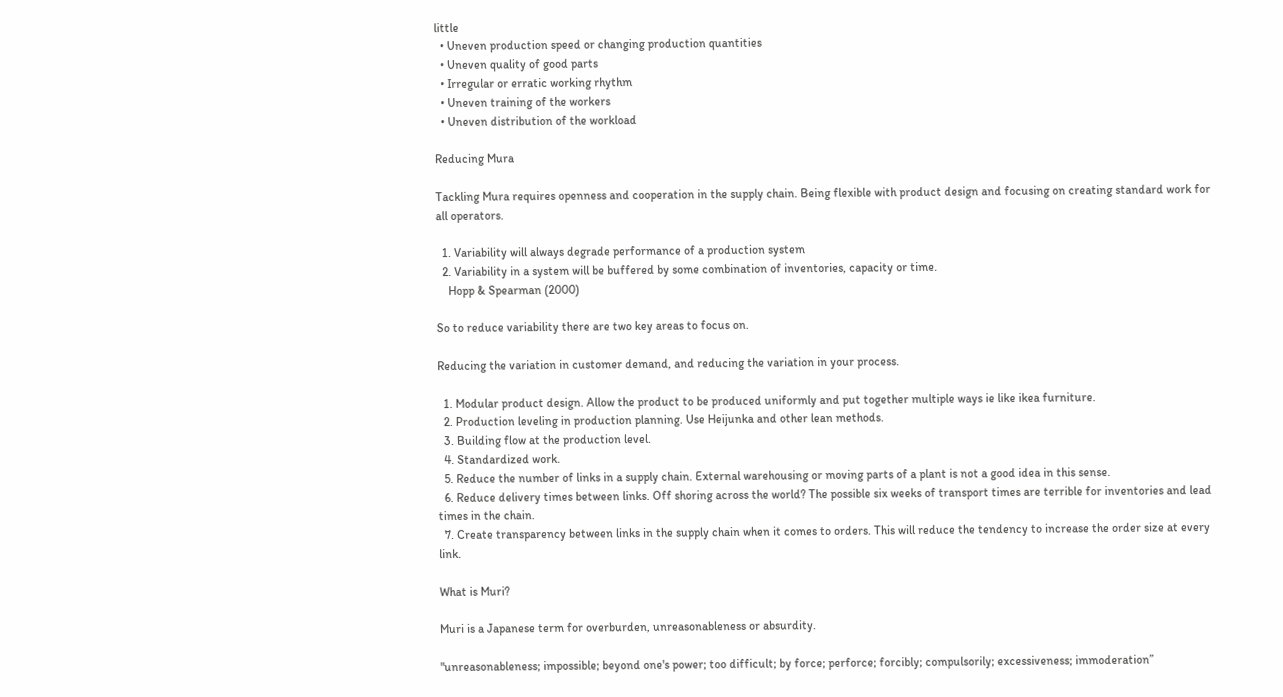little
  • Uneven production speed or changing production quantities
  • Uneven quality of good parts
  • Irregular or erratic working rhythm
  • Uneven training of the workers
  • Uneven distribution of the workload

Reducing Mura

Tackling Mura requires openness and cooperation in the supply chain. Being flexible with product design and focusing on creating standard work for all operators.

  1. Variability will always degrade performance of a production system
  2. Variability in a system will be buffered by some combination of inventories, capacity or time.
    Hopp & Spearman (2000)

So to reduce variability there are two key areas to focus on.

Reducing the variation in customer demand, and reducing the variation in your process.

  1. Modular product design. Allow the product to be produced uniformly and put together multiple ways ie like ikea furniture.
  2. Production leveling in production planning. Use Heijunka and other lean methods.
  3. Building flow at the production level.
  4. Standardized work.
  5. Reduce the number of links in a supply chain. External warehousing or moving parts of a plant is not a good idea in this sense.
  6. Reduce delivery times between links. Off shoring across the world? The possible six weeks of transport times are terrible for inventories and lead times in the chain.
  7. Create transparency between links in the supply chain when it comes to orders. This will reduce the tendency to increase the order size at every link.

What is Muri?

Muri is a Japanese term for overburden, unreasonableness or absurdity.

"unreasonableness; impossible; beyond one's power; too difficult; by force; perforce; forcibly; compulsorily; excessiveness; immoderation”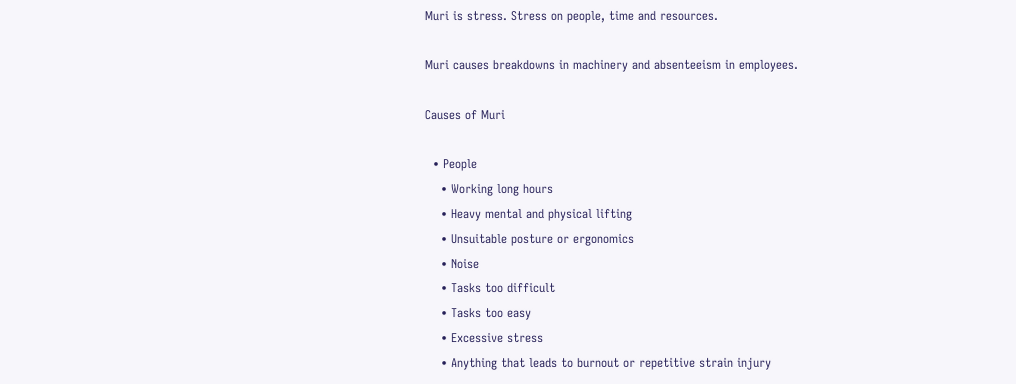Muri is stress. Stress on people, time and resources.

Muri causes breakdowns in machinery and absenteeism in employees.

Causes of Muri

  • People
    • Working long hours
    • Heavy mental and physical lifting
    • Unsuitable posture or ergonomics
    • Noise
    • Tasks too difficult
    • Tasks too easy
    • Excessive stress
    • Anything that leads to burnout or repetitive strain injury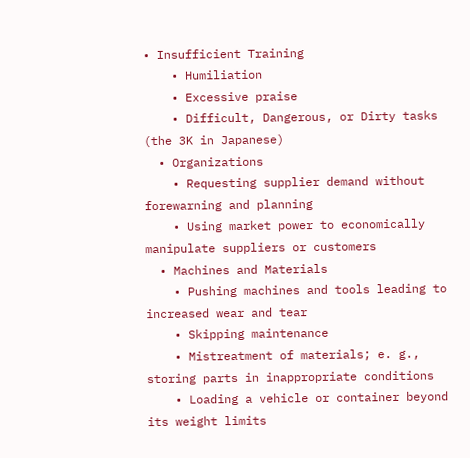• Insufficient Training
    • Humiliation
    • Excessive praise
    • Difficult, Dangerous, or Dirty tasks (the 3K in Japanese)
  • Organizations
    • Requesting supplier demand without forewarning and planning
    • Using market power to economically manipulate suppliers or customers
  • Machines and Materials
    • Pushing machines and tools leading to increased wear and tear
    • Skipping maintenance
    • Mistreatment of materials; e. g., storing parts in inappropriate conditions
    • Loading a vehicle or container beyond its weight limits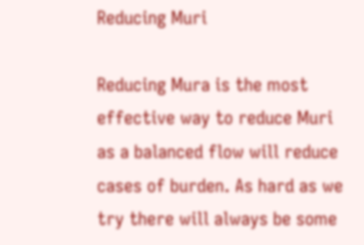Reducing Muri

Reducing Mura is the most effective way to reduce Muri as a balanced flow will reduce cases of burden. As hard as we try there will always be some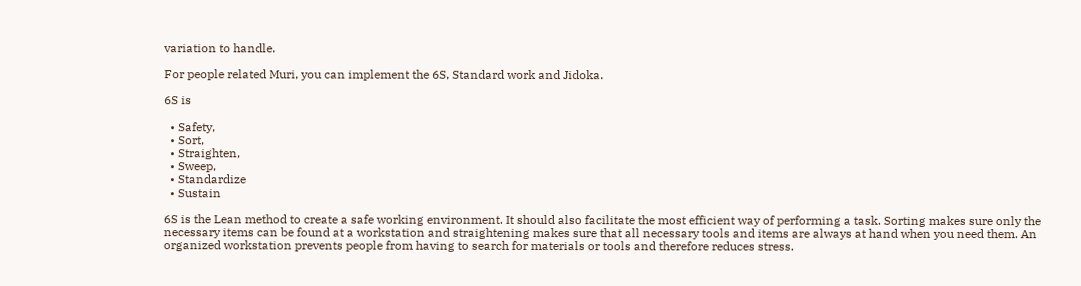variation to handle.

For people related Muri, you can implement the 6S, Standard work and Jidoka.

6S is

  • Safety,
  • Sort,
  • Straighten,
  • Sweep,
  • Standardize
  • Sustain

6S is the Lean method to create a safe working environment. It should also facilitate the most efficient way of performing a task. Sorting makes sure only the necessary items can be found at a workstation and straightening makes sure that all necessary tools and items are always at hand when you need them. An organized workstation prevents people from having to search for materials or tools and therefore reduces stress.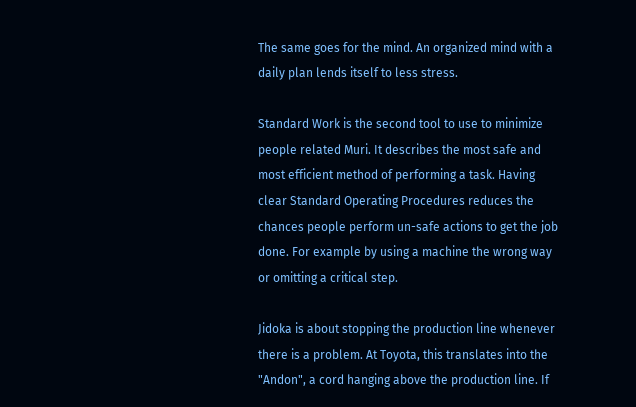The same goes for the mind. An organized mind with a daily plan lends itself to less stress.

Standard Work is the second tool to use to minimize people related Muri. It describes the most safe and most efficient method of performing a task. Having clear Standard Operating Procedures reduces the chances people perform un-safe actions to get the job done. For example by using a machine the wrong way or omitting a critical step.

Jidoka is about stopping the production line whenever there is a problem. At Toyota, this translates into the "Andon", a cord hanging above the production line. If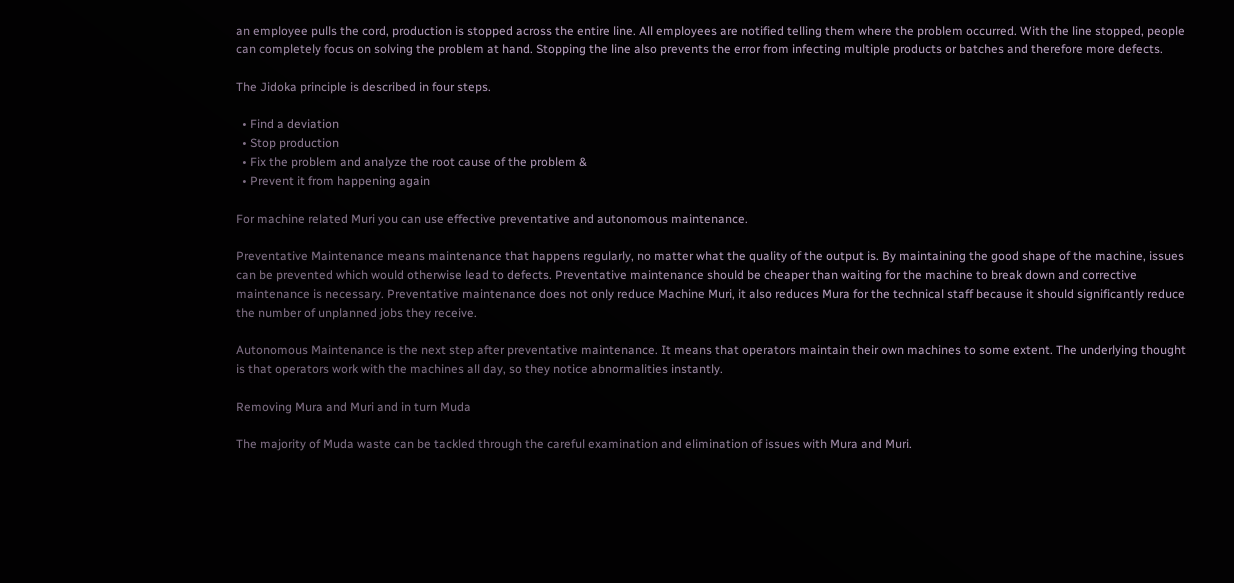an employee pulls the cord, production is stopped across the entire line. All employees are notified telling them where the problem occurred. With the line stopped, people can completely focus on solving the problem at hand. Stopping the line also prevents the error from infecting multiple products or batches and therefore more defects.

The Jidoka principle is described in four steps.

  • Find a deviation
  • Stop production
  • Fix the problem and analyze the root cause of the problem &
  • Prevent it from happening again

For machine related Muri you can use effective preventative and autonomous maintenance.

Preventative Maintenance means maintenance that happens regularly, no matter what the quality of the output is. By maintaining the good shape of the machine, issues can be prevented which would otherwise lead to defects. Preventative maintenance should be cheaper than waiting for the machine to break down and corrective maintenance is necessary. Preventative maintenance does not only reduce Machine Muri, it also reduces Mura for the technical staff because it should significantly reduce the number of unplanned jobs they receive.

Autonomous Maintenance is the next step after preventative maintenance. It means that operators maintain their own machines to some extent. The underlying thought is that operators work with the machines all day, so they notice abnormalities instantly.

Removing Mura and Muri and in turn Muda

The majority of Muda waste can be tackled through the careful examination and elimination of issues with Mura and Muri.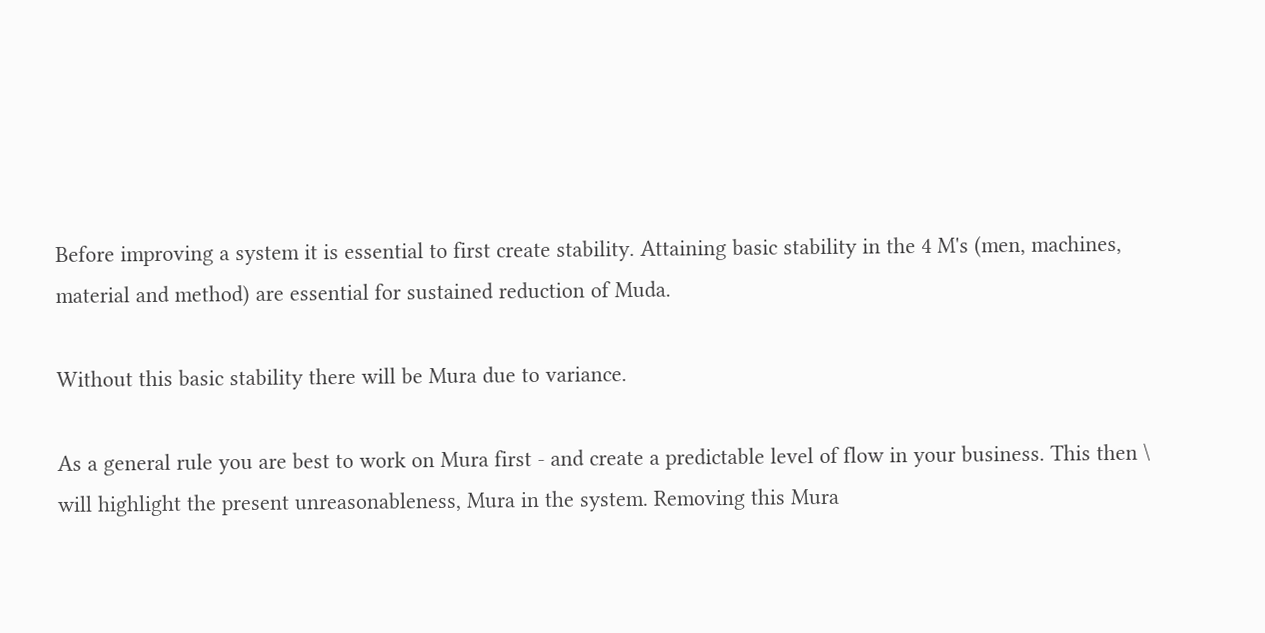Before improving a system it is essential to first create stability. Attaining basic stability in the 4 M's (men, machines, material and method) are essential for sustained reduction of Muda.

Without this basic stability there will be Mura due to variance.

As a general rule you are best to work on Mura first - and create a predictable level of flow in your business. This then \ will highlight the present unreasonableness, Mura in the system. Removing this Mura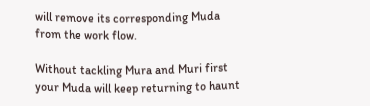will remove its corresponding Muda from the work flow.

Without tackling Mura and Muri first your Muda will keep returning to haunt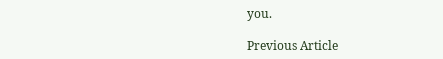you.

Previous Article